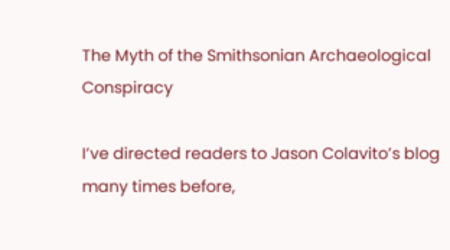The Myth of the Smithsonian Archaeological Conspiracy

I’ve directed readers to Jason Colavito’s blog many times before,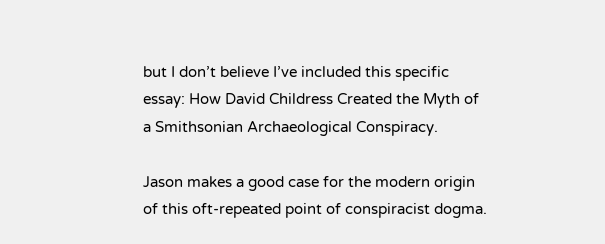but I don’t believe I’ve included this specific essay: How David Childress Created the Myth of a Smithsonian Archaeological Conspiracy.

Jason makes a good case for the modern origin of this oft-repeated point of conspiracist dogma.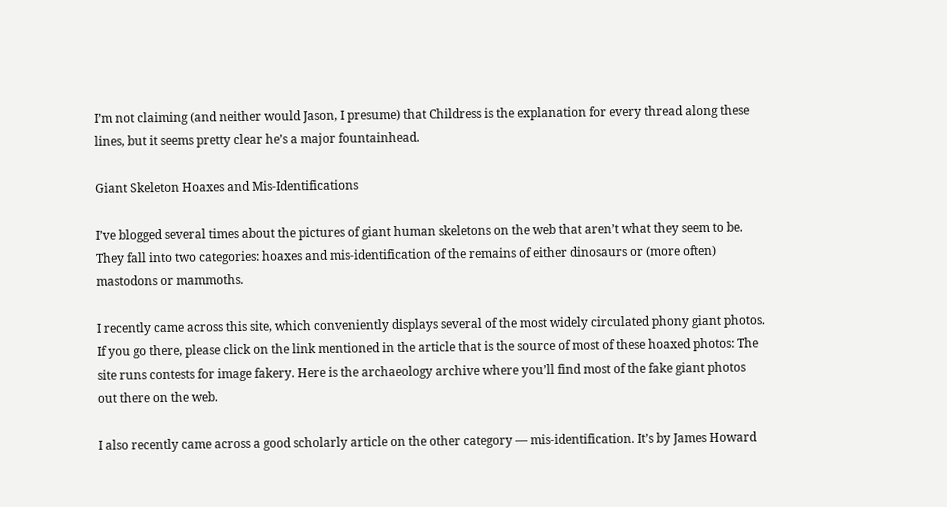I’m not claiming (and neither would Jason, I presume) that Childress is the explanation for every thread along these lines, but it seems pretty clear he’s a major fountainhead.

Giant Skeleton Hoaxes and Mis-Identifications

I’ve blogged several times about the pictures of giant human skeletons on the web that aren’t what they seem to be. They fall into two categories: hoaxes and mis-identification of the remains of either dinosaurs or (more often) mastodons or mammoths.

I recently came across this site, which conveniently displays several of the most widely circulated phony giant photos. If you go there, please click on the link mentioned in the article that is the source of most of these hoaxed photos: The site runs contests for image fakery. Here is the archaeology archive where you’ll find most of the fake giant photos out there on the web.

I also recently came across a good scholarly article on the other category — mis-identification. It’s by James Howard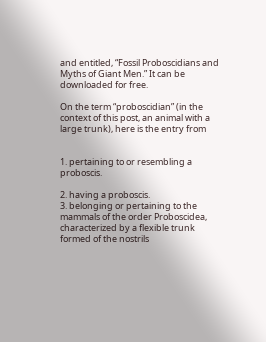and entitled, “Fossil Proboscidians and Myths of Giant Men.” It can be downloaded for free.

On the term “proboscidian” (in the context of this post, an animal with a large trunk), here is the entry from


1. pertaining to or resembling a proboscis.

2. having a proboscis.
3. belonging or pertaining to the mammals of the order Proboscidea, characterized by a flexible trunk formed of the nostrils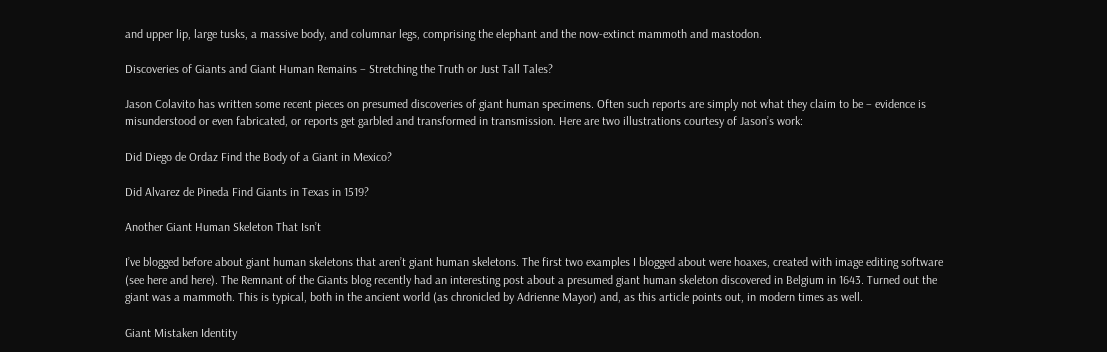and upper lip, large tusks, a massive body, and columnar legs, comprising the elephant and the now-extinct mammoth and mastodon.

Discoveries of Giants and Giant Human Remains – Stretching the Truth or Just Tall Tales?

Jason Colavito has written some recent pieces on presumed discoveries of giant human specimens. Often such reports are simply not what they claim to be – evidence is misunderstood or even fabricated, or reports get garbled and transformed in transmission. Here are two illustrations courtesy of Jason’s work:

Did Diego de Ordaz Find the Body of a Giant in Mexico?

Did Alvarez de Pineda Find Giants in Texas in 1519?

Another Giant Human Skeleton That Isn’t

I’ve blogged before about giant human skeletons that aren’t giant human skeletons. The first two examples I blogged about were hoaxes, created with image editing software (see here and here). The Remnant of the Giants blog recently had an interesting post about a presumed giant human skeleton discovered in Belgium in 1643. Turned out the giant was a mammoth. This is typical, both in the ancient world (as chronicled by Adrienne Mayor) and, as this article points out, in modern times as well.

Giant Mistaken Identity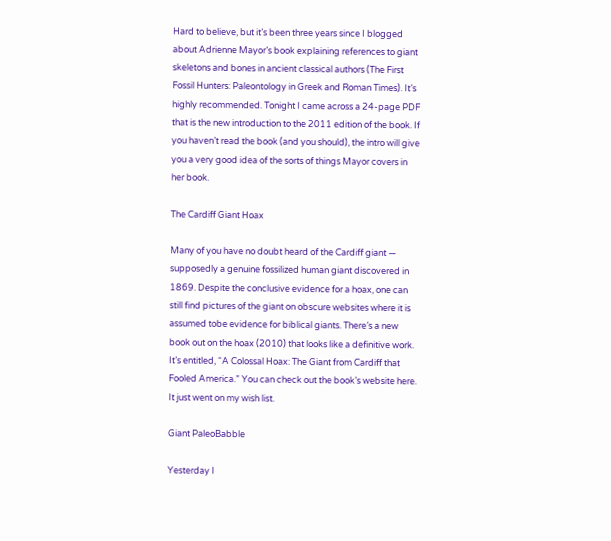Hard to believe, but it’s been three years since I blogged about Adrienne Mayor’s book explaining references to giant skeletons and bones in ancient classical authors (The First Fossil Hunters: Paleontology in Greek and Roman Times). It’s highly recommended. Tonight I came across a 24-page PDF that is the new introduction to the 2011 edition of the book. If you haven’t read the book (and you should), the intro will give you a very good idea of the sorts of things Mayor covers in her book.

The Cardiff Giant Hoax

Many of you have no doubt heard of the Cardiff giant — supposedly a genuine fossilized human giant discovered in 1869. Despite the conclusive evidence for a hoax, one can still find pictures of the giant on obscure websites where it is assumed tobe evidence for biblical giants. There’s a new book out on the hoax (2010) that looks like a definitive work. It’s entitled, “A Colossal Hoax: The Giant from Cardiff that Fooled America.” You can check out the book’s website here. It just went on my wish list.

Giant PaleoBabble

Yesterday I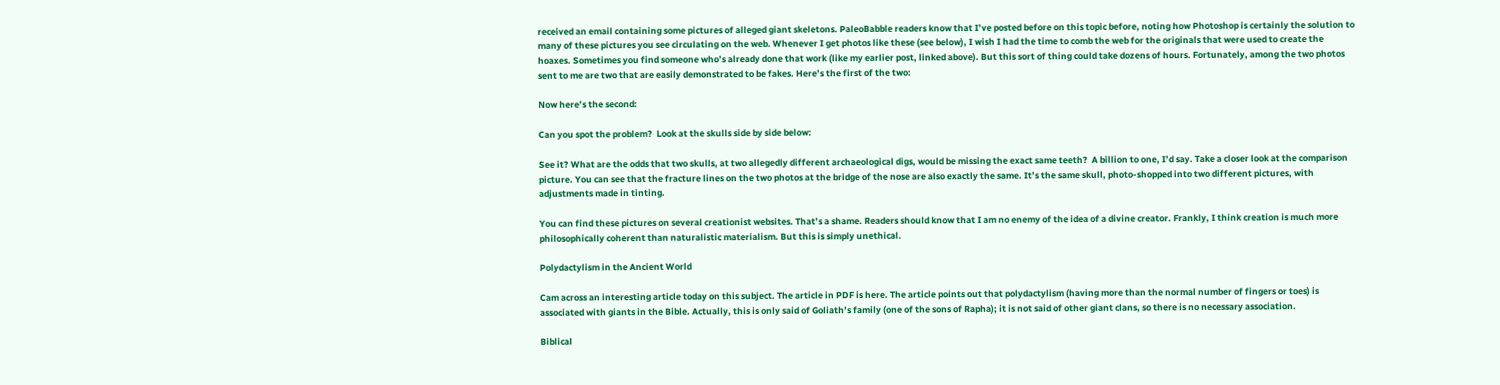received an email containing some pictures of alleged giant skeletons. PaleoBabble readers know that I’ve posted before on this topic before, noting how Photoshop is certainly the solution to many of these pictures you see circulating on the web. Whenever I get photos like these (see below), I wish I had the time to comb the web for the originals that were used to create the hoaxes. Sometimes you find someone who’s already done that work (like my earlier post, linked above). But this sort of thing could take dozens of hours. Fortunately, among the two photos sent to me are two that are easily demonstrated to be fakes. Here’s the first of the two:

Now here’s the second:

Can you spot the problem?  Look at the skulls side by side below:

See it? What are the odds that two skulls, at two allegedly different archaeological digs, would be missing the exact same teeth?  A billion to one, I’d say. Take a closer look at the comparison picture. You can see that the fracture lines on the two photos at the bridge of the nose are also exactly the same. It’s the same skull, photo-shopped into two different pictures, with adjustments made in tinting.

You can find these pictures on several creationist websites. That’s a shame. Readers should know that I am no enemy of the idea of a divine creator. Frankly, I think creation is much more philosophically coherent than naturalistic materialism. But this is simply unethical.

Polydactylism in the Ancient World

Cam across an interesting article today on this subject. The article in PDF is here. The article points out that polydactylism (having more than the normal number of fingers or toes) is associated with giants in the Bible. Actually, this is only said of Goliath’s family (one of the sons of Rapha); it is not said of other giant clans, so there is no necessary association.

Biblical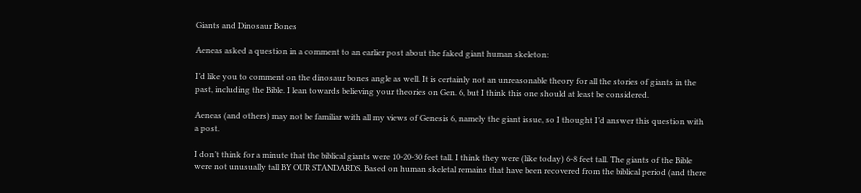Giants and Dinosaur Bones

Aeneas asked a question in a comment to an earlier post about the faked giant human skeleton:

I’d like you to comment on the dinosaur bones angle as well. It is certainly not an unreasonable theory for all the stories of giants in the past, including the Bible. I lean towards believing your theories on Gen. 6, but I think this one should at least be considered.

Aeneas (and others) may not be familiar with all my views of Genesis 6, namely the giant issue, so I thought I’d answer this question with a post.

I don’t think for a minute that the biblical giants were 10-20-30 feet tall. I think they were (like today) 6-8 feet tall. The giants of the Bible were not unusually tall BY OUR STANDARDS. Based on human skeletal remains that have been recovered from the biblical period (and there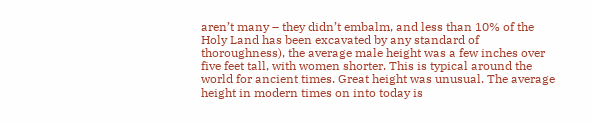aren’t many – they didn’t embalm, and less than 10% of the Holy Land has been excavated by any standard of thoroughness), the average male height was a few inches over five feet tall, with women shorter. This is typical around the world for ancient times. Great height was unusual. The average height in modern times on into today is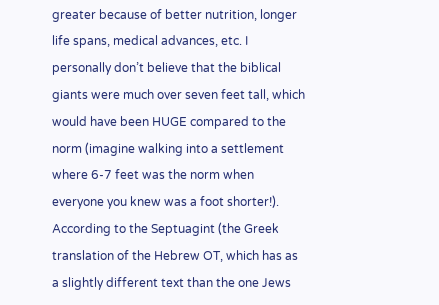greater because of better nutrition, longer life spans, medical advances, etc. I personally don’t believe that the biblical giants were much over seven feet tall, which would have been HUGE compared to the norm (imagine walking into a settlement where 6-7 feet was the norm when everyone you knew was a foot shorter!). According to the Septuagint (the Greek translation of the Hebrew OT, which has as a slightly different text than the one Jews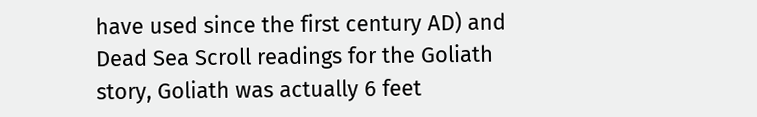have used since the first century AD) and Dead Sea Scroll readings for the Goliath story, Goliath was actually 6 feet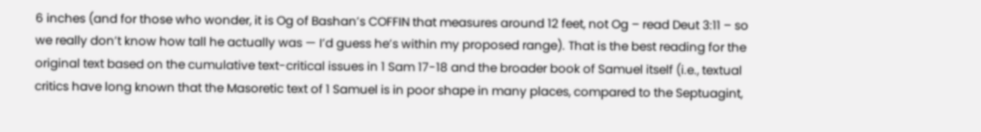6 inches (and for those who wonder, it is Og of Bashan’s COFFIN that measures around 12 feet, not Og – read Deut 3:11 – so we really don’t know how tall he actually was — I’d guess he’s within my proposed range). That is the best reading for the original text based on the cumulative text-critical issues in 1 Sam 17-18 and the broader book of Samuel itself (i.e., textual critics have long known that the Masoretic text of 1 Samuel is in poor shape in many places, compared to the Septuagint,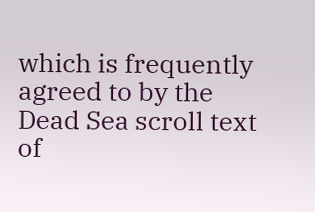which is frequently agreed to by the Dead Sea scroll text of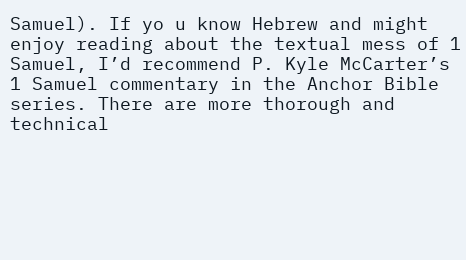Samuel). If yo u know Hebrew and might enjoy reading about the textual mess of 1 Samuel, I’d recommend P. Kyle McCarter’s 1 Samuel commentary in the Anchor Bible series. There are more thorough and technical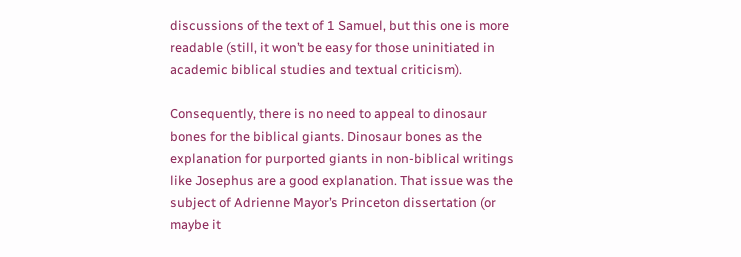discussions of the text of 1 Samuel, but this one is more readable (still, it won’t be easy for those uninitiated in academic biblical studies and textual criticism).

Consequently, there is no need to appeal to dinosaur bones for the biblical giants. Dinosaur bones as the explanation for purported giants in non-biblical writings like Josephus are a good explanation. That issue was the subject of Adrienne Mayor’s Princeton dissertation (or maybe it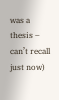was a thesis – can’t recall just now)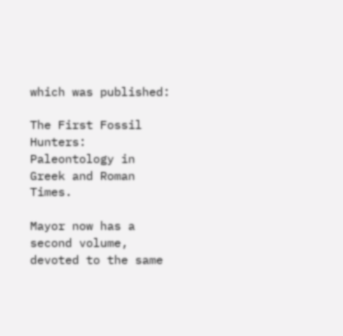which was published:

The First Fossil Hunters: Paleontology in Greek and Roman Times.

Mayor now has a second volume, devoted to the same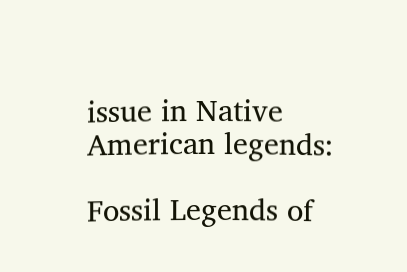issue in Native American legends:

Fossil Legends of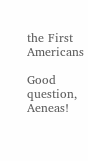the First Americans

Good question, Aeneas!